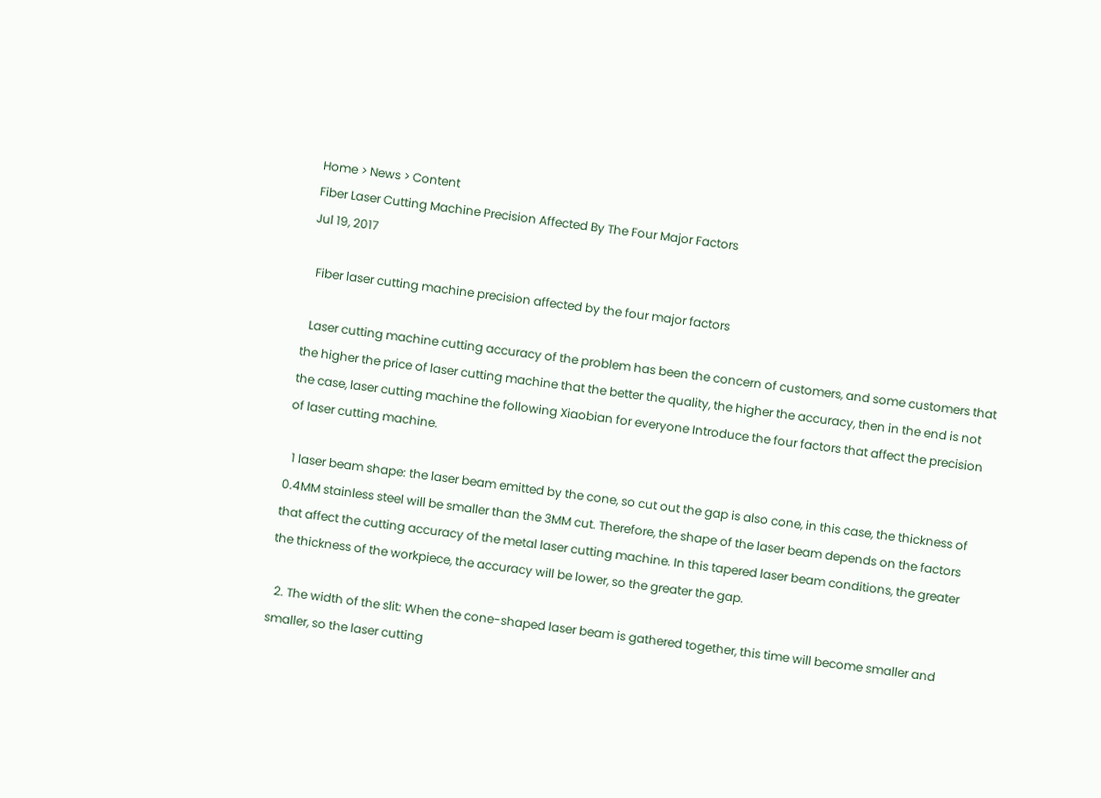Home > News > Content
Fiber Laser Cutting Machine Precision Affected By The Four Major Factors
Jul 19, 2017

  Fiber laser cutting machine precision affected by the four major factors

  Laser cutting machine cutting accuracy of the problem has been the concern of customers, and some customers that the higher the price of laser cutting machine that the better the quality, the higher the accuracy, then in the end is not the case, laser cutting machine the following Xiaobian for everyone Introduce the four factors that affect the precision of laser cutting machine.

  1 laser beam shape: the laser beam emitted by the cone, so cut out the gap is also cone, in this case, the thickness of 0.4MM stainless steel will be smaller than the 3MM cut. Therefore, the shape of the laser beam depends on the factors that affect the cutting accuracy of the metal laser cutting machine. In this tapered laser beam conditions, the greater the thickness of the workpiece, the accuracy will be lower, so the greater the gap.

  2. The width of the slit: When the cone-shaped laser beam is gathered together, this time will become smaller and smaller, so the laser cutting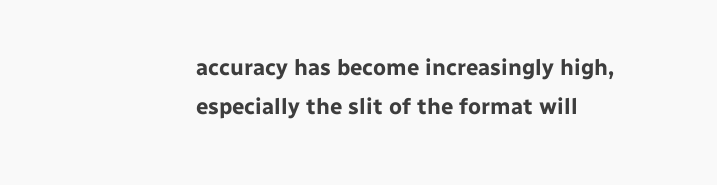accuracy has become increasingly high, especially the slit of the format will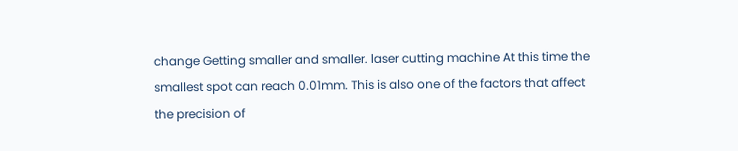change Getting smaller and smaller. laser cutting machine At this time the smallest spot can reach 0.01mm. This is also one of the factors that affect the precision of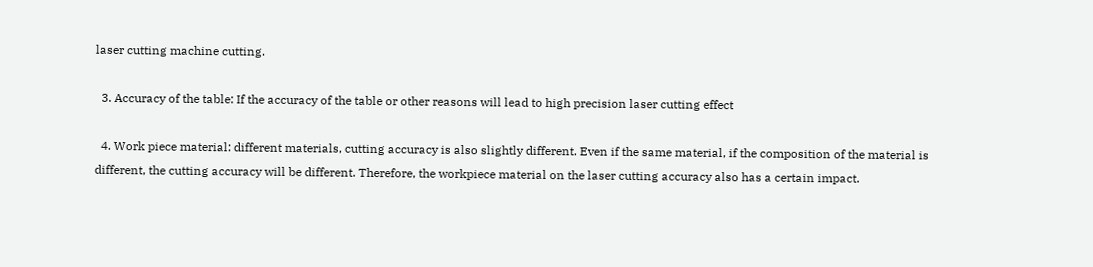laser cutting machine cutting.

  3. Accuracy of the table: If the accuracy of the table or other reasons will lead to high precision laser cutting effect

  4. Work piece material: different materials, cutting accuracy is also slightly different. Even if the same material, if the composition of the material is different, the cutting accuracy will be different. Therefore, the workpiece material on the laser cutting accuracy also has a certain impact.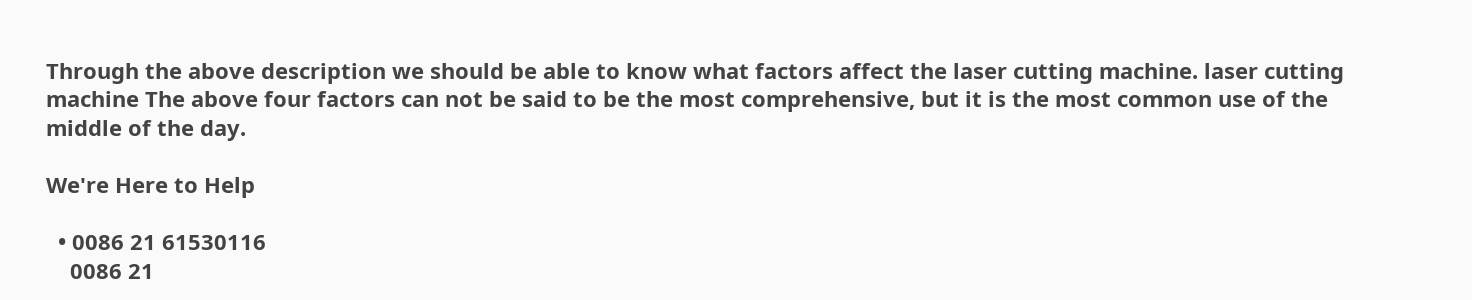Through the above description we should be able to know what factors affect the laser cutting machine. laser cutting machine The above four factors can not be said to be the most comprehensive, but it is the most common use of the middle of the day.

We're Here to Help

  • 0086 21 61530116
    0086 21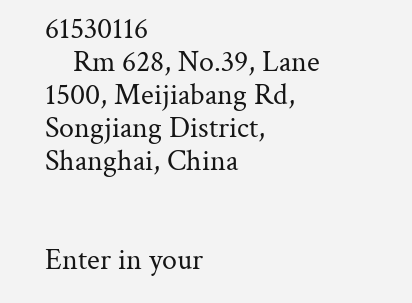61530116
    Rm 628, No.39, Lane 1500, Meijiabang Rd, Songjiang District, Shanghai, China


Enter in your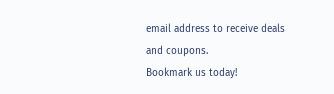email address to receive deals
and coupons.
Bookmark us today!